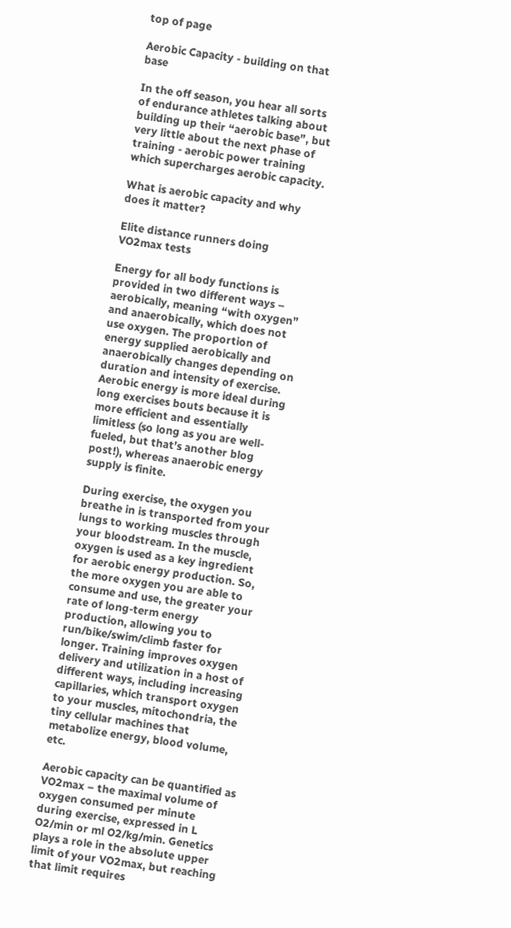top of page

Aerobic Capacity - building on that base

In the off season, you hear all sorts of endurance athletes talking about building up their “aerobic base”, but very little about the next phase of training - aerobic power training which supercharges aerobic capacity.

What is aerobic capacity and why does it matter?

Elite distance runners doing VO2max tests

Energy for all body functions is provided in two different ways – aerobically, meaning “with oxygen” and anaerobically, which does not use oxygen. The proportion of energy supplied aerobically and anaerobically changes depending on duration and intensity of exercise. Aerobic energy is more ideal during long exercises bouts because it is more efficient and essentially limitless (so long as you are well-fueled, but that’s another blog post!), whereas anaerobic energy supply is finite.

During exercise, the oxygen you breathe in is transported from your lungs to working muscles through your bloodstream. In the muscle, oxygen is used as a key ingredient for aerobic energy production. So, the more oxygen you are able to consume and use, the greater your rate of long-term energy production, allowing you to run/bike/swim/climb faster for longer. Training improves oxygen delivery and utilization in a host of different ways, including increasing capillaries, which transport oxygen to your muscles, mitochondria, the tiny cellular machines that metabolize energy, blood volume, etc.

Aerobic capacity can be quantified as VO2max – the maximal volume of oxygen consumed per minute during exercise, expressed in L O2/min or ml O2/kg/min. Genetics plays a role in the absolute upper limit of your VO2max, but reaching that limit requires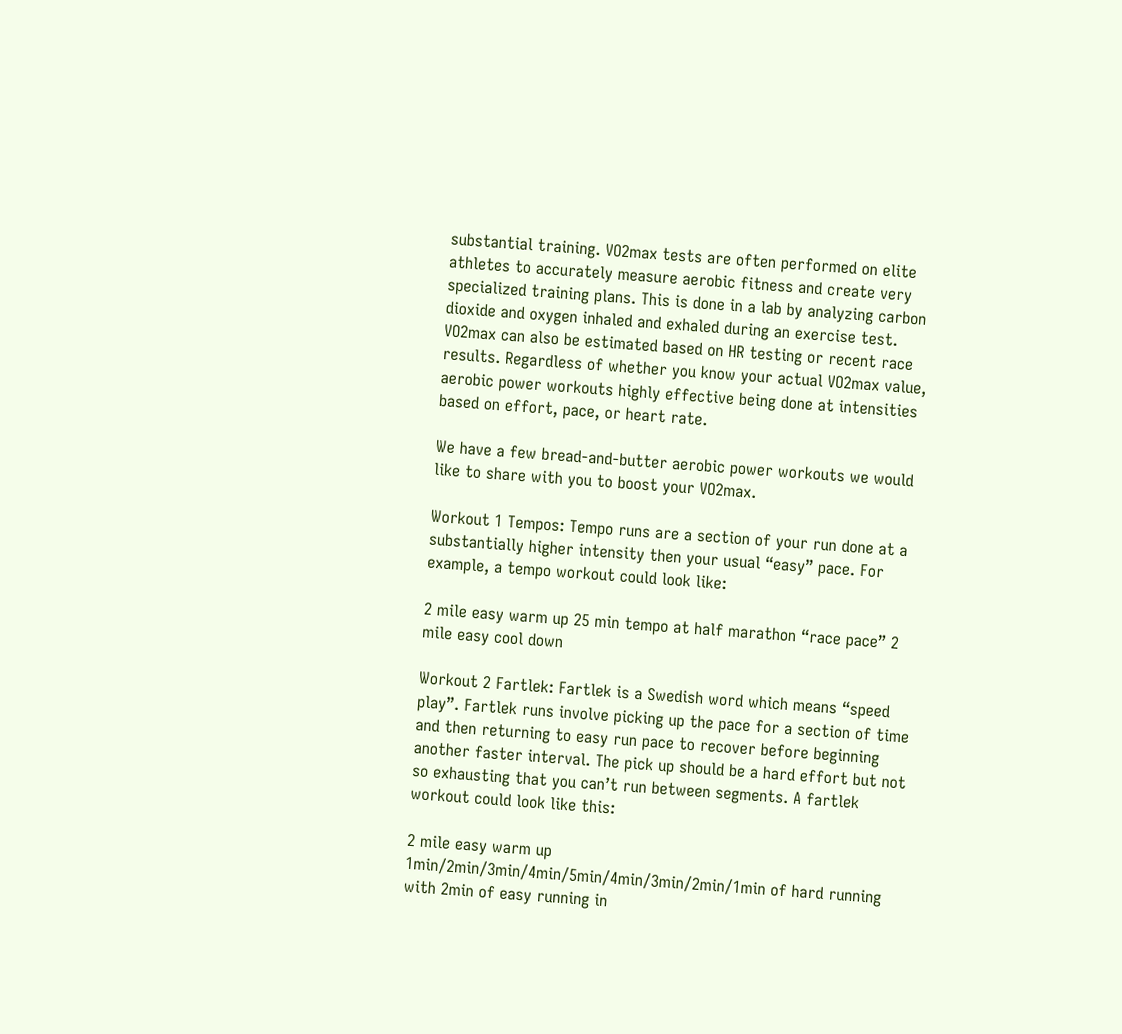substantial training. VO2max tests are often performed on elite athletes to accurately measure aerobic fitness and create very specialized training plans. This is done in a lab by analyzing carbon dioxide and oxygen inhaled and exhaled during an exercise test. VO2max can also be estimated based on HR testing or recent race results. Regardless of whether you know your actual VO2max value, aerobic power workouts highly effective being done at intensities based on effort, pace, or heart rate.

We have a few bread-and-butter aerobic power workouts we would like to share with you to boost your VO2max.

Workout 1 Tempos: Tempo runs are a section of your run done at a substantially higher intensity then your usual “easy” pace. For example, a tempo workout could look like:

2 mile easy warm up 25 min tempo at half marathon “race pace” 2 mile easy cool down

Workout 2 Fartlek: Fartlek is a Swedish word which means “speed play”. Fartlek runs involve picking up the pace for a section of time and then returning to easy run pace to recover before beginning another faster interval. The pick up should be a hard effort but not so exhausting that you can’t run between segments. A fartlek workout could look like this:

2 mile easy warm up 1min/2min/3min/4min/5min/4min/3min/2min/1min of hard running with 2min of easy running in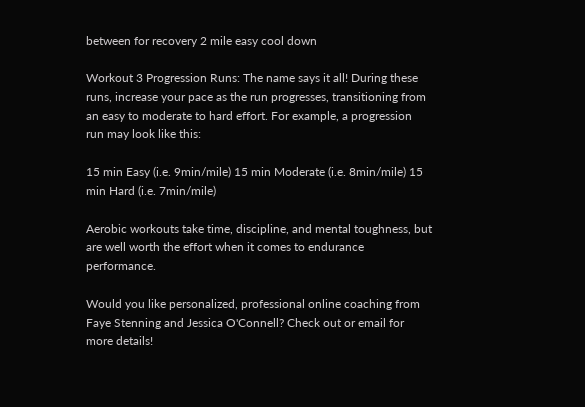between for recovery 2 mile easy cool down

Workout 3 Progression Runs: The name says it all! During these runs, increase your pace as the run progresses, transitioning from an easy to moderate to hard effort. For example, a progression run may look like this:

15 min Easy (i.e. 9min/mile) 15 min Moderate (i.e. 8min/mile) 15 min Hard (i.e. 7min/mile)

Aerobic workouts take time, discipline, and mental toughness, but are well worth the effort when it comes to endurance performance.

Would you like personalized, professional online coaching from Faye Stenning and Jessica O'Connell? Check out or email for more details!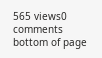565 views0 comments
bottom of page